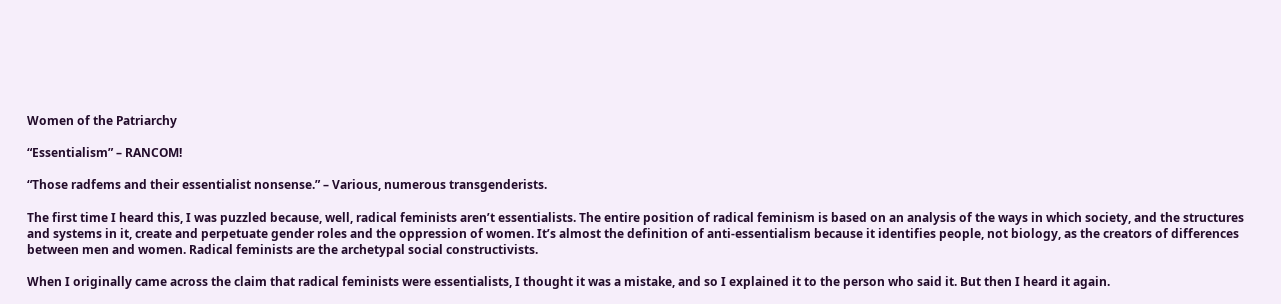Women of the Patriarchy

“Essentialism” – RANCOM!

“Those radfems and their essentialist nonsense.” – Various, numerous transgenderists.

The first time I heard this, I was puzzled because, well, radical feminists aren’t essentialists. The entire position of radical feminism is based on an analysis of the ways in which society, and the structures and systems in it, create and perpetuate gender roles and the oppression of women. It’s almost the definition of anti-essentialism because it identifies people, not biology, as the creators of differences between men and women. Radical feminists are the archetypal social constructivists.

When I originally came across the claim that radical feminists were essentialists, I thought it was a mistake, and so I explained it to the person who said it. But then I heard it again.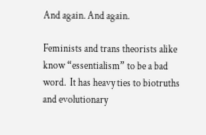And again. And again.

Feminists and trans theorists alike know “essentialism” to be a bad word.  It has heavy ties to biotruths and evolutionary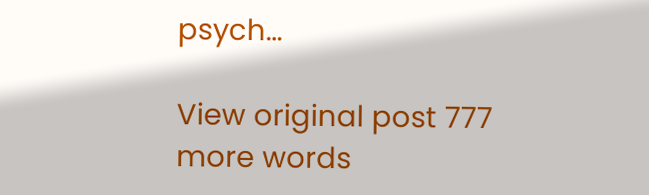psych…

View original post 777 more words